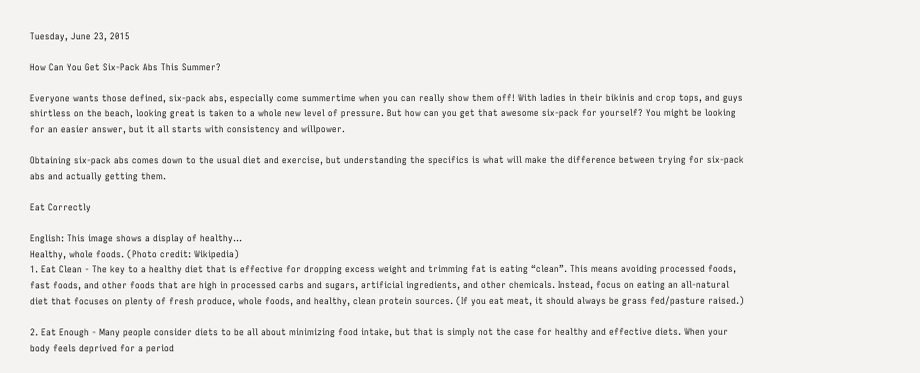Tuesday, June 23, 2015

How Can You Get Six-Pack Abs This Summer?

Everyone wants those defined, six-pack abs, especially come summertime when you can really show them off! With ladies in their bikinis and crop tops, and guys shirtless on the beach, looking great is taken to a whole new level of pressure. But how can you get that awesome six-pack for yourself? You might be looking for an easier answer, but it all starts with consistency and willpower.

Obtaining six-pack abs comes down to the usual diet and exercise, but understanding the specifics is what will make the difference between trying for six-pack abs and actually getting them.

Eat Correctly

English: This image shows a display of healthy...
Healthy, whole foods. (Photo credit: Wikipedia)
1. Eat Clean - The key to a healthy diet that is effective for dropping excess weight and trimming fat is eating “clean”. This means avoiding processed foods, fast foods, and other foods that are high in processed carbs and sugars, artificial ingredients, and other chemicals. Instead, focus on eating an all-natural diet that focuses on plenty of fresh produce, whole foods, and healthy, clean protein sources. (If you eat meat, it should always be grass fed/pasture raised.)

2. Eat Enough - Many people consider diets to be all about minimizing food intake, but that is simply not the case for healthy and effective diets. When your body feels deprived for a period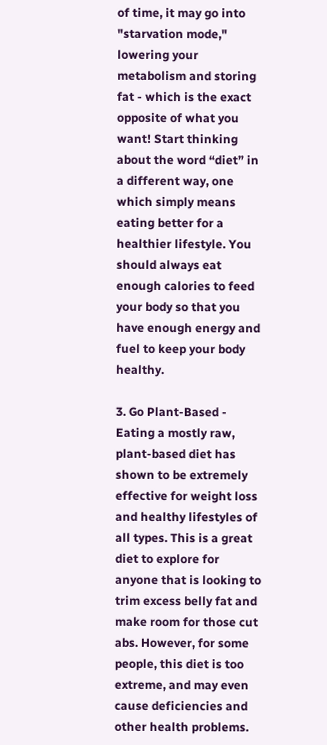of time, it may go into "starvation mode," lowering your metabolism and storing fat - which is the exact opposite of what you want! Start thinking about the word “diet” in a different way, one which simply means eating better for a healthier lifestyle. You should always eat enough calories to feed your body so that you have enough energy and fuel to keep your body healthy.

3. Go Plant-Based - Eating a mostly raw, plant-based diet has shown to be extremely effective for weight loss and healthy lifestyles of all types. This is a great diet to explore for anyone that is looking to trim excess belly fat and make room for those cut abs. However, for some people, this diet is too extreme, and may even cause deficiencies and other health problems.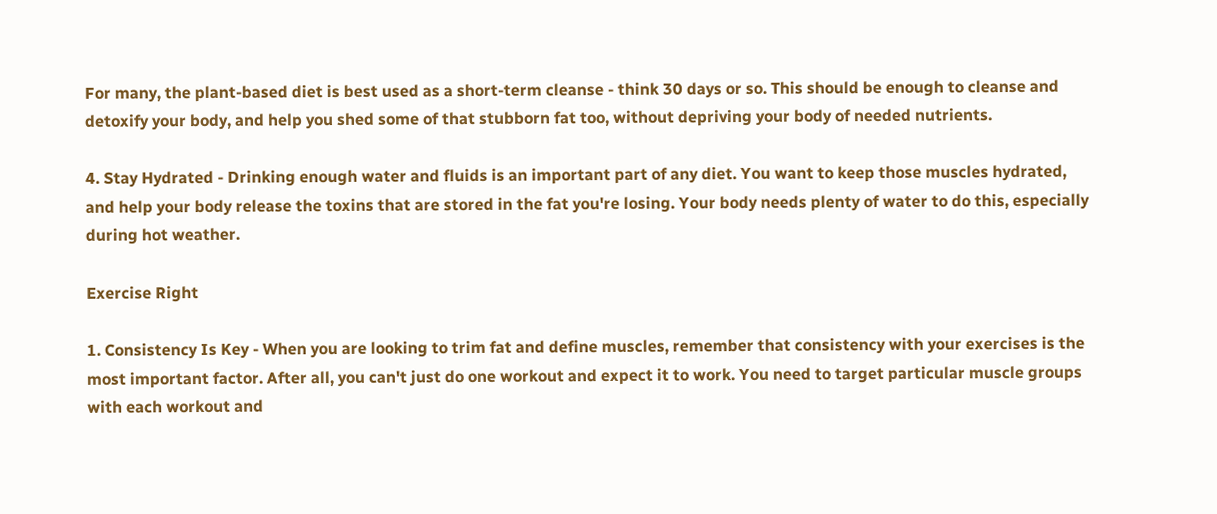For many, the plant-based diet is best used as a short-term cleanse - think 30 days or so. This should be enough to cleanse and detoxify your body, and help you shed some of that stubborn fat too, without depriving your body of needed nutrients.

4. Stay Hydrated - Drinking enough water and fluids is an important part of any diet. You want to keep those muscles hydrated, and help your body release the toxins that are stored in the fat you're losing. Your body needs plenty of water to do this, especially during hot weather.

Exercise Right

1. Consistency Is Key - When you are looking to trim fat and define muscles, remember that consistency with your exercises is the most important factor. After all, you can't just do one workout and expect it to work. You need to target particular muscle groups with each workout and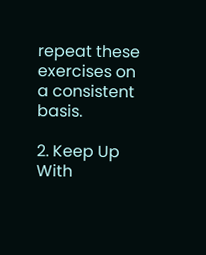repeat these exercises on a consistent basis.

2. Keep Up With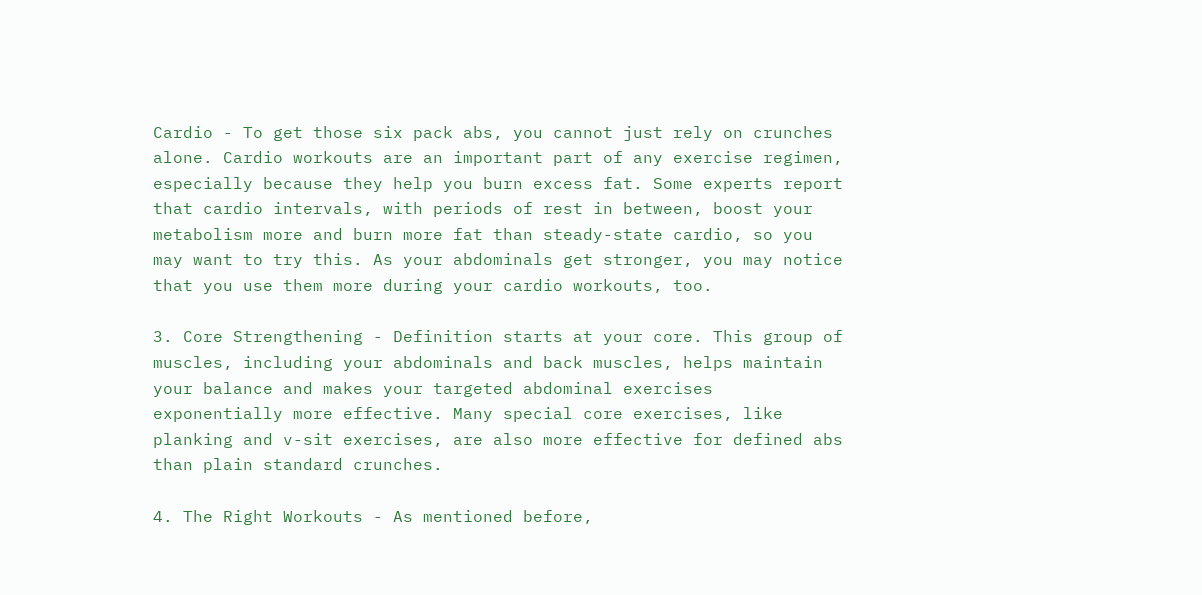Cardio - To get those six pack abs, you cannot just rely on crunches alone. Cardio workouts are an important part of any exercise regimen, especially because they help you burn excess fat. Some experts report that cardio intervals, with periods of rest in between, boost your metabolism more and burn more fat than steady-state cardio, so you may want to try this. As your abdominals get stronger, you may notice that you use them more during your cardio workouts, too.

3. Core Strengthening - Definition starts at your core. This group of muscles, including your abdominals and back muscles, helps maintain your balance and makes your targeted abdominal exercises exponentially more effective. Many special core exercises, like planking and v-sit exercises, are also more effective for defined abs than plain standard crunches.

4. The Right Workouts - As mentioned before,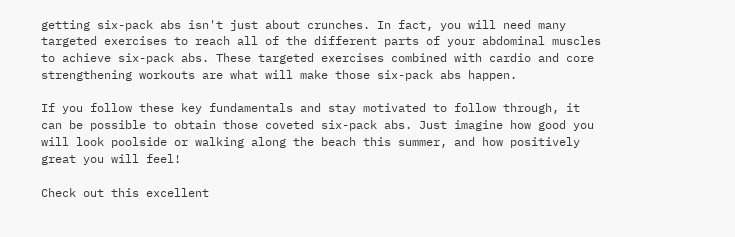getting six-pack abs isn't just about crunches. In fact, you will need many targeted exercises to reach all of the different parts of your abdominal muscles to achieve six-pack abs. These targeted exercises combined with cardio and core strengthening workouts are what will make those six-pack abs happen.

If you follow these key fundamentals and stay motivated to follow through, it can be possible to obtain those coveted six-pack abs. Just imagine how good you will look poolside or walking along the beach this summer, and how positively great you will feel!

Check out this excellent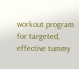workout program for targeted, effective tummy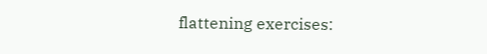flattening exercises: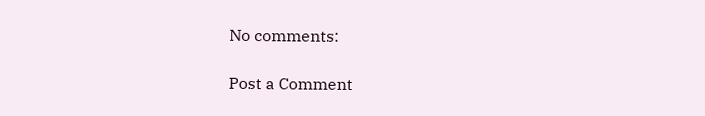No comments:

Post a Comment